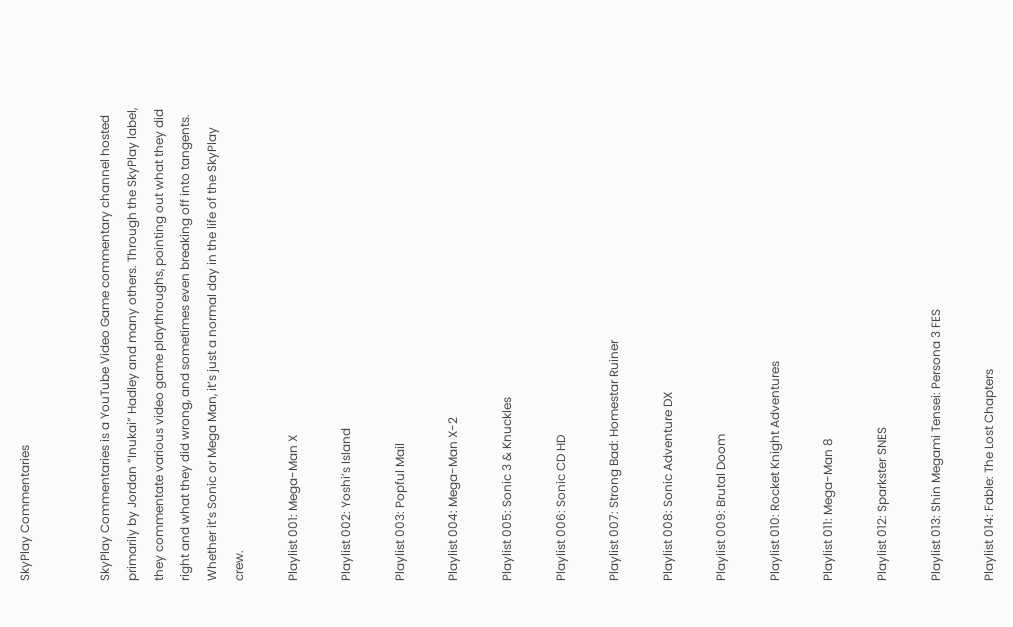SkyPlay Commentaries


SkyPlay Commentaries is a YouTube Video Game commentary channel hosted primarily by Jordan “Inukai” Hadley and many others. Through the SkyPlay label, they commentate various video game playthroughs, pointing out what they did right and what they did wrong, and sometimes even breaking off into tangents. Whether it’s Sonic or Mega Man, it’s just a normal day in the life of the SkyPlay crew.

Playlist 001: Mega-Man X

Playlist 002: Yoshi’s Island

Playlist 003: Popful Mail

Playlist 004: Mega-Man X-2

Playlist 005: Sonic 3 & Knuckles

Playlist 006: Sonic CD HD

Playlist 007: Strong Bad: Homestar Ruiner

Playlist 008: Sonic Adventure DX

Playlist 009: Brutal Doom

Playlist 010: Rocket Knight Adventures

Playlist 011: Mega-Man 8

Playlist 012: Sparkster SNES

Playlist 013: Shin Megami Tensei: Persona 3 FES

Playlist 014: Fable: The Lost Chapters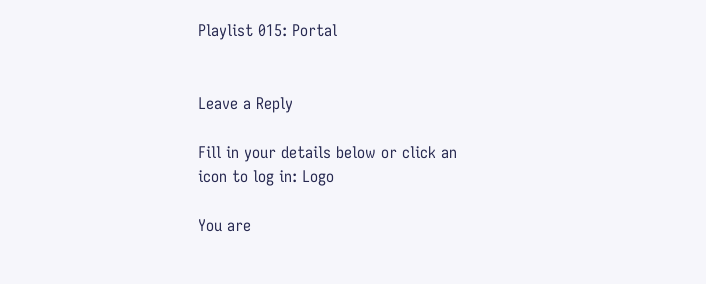Playlist 015: Portal


Leave a Reply

Fill in your details below or click an icon to log in: Logo

You are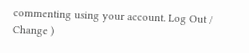commenting using your account. Log Out /  Change )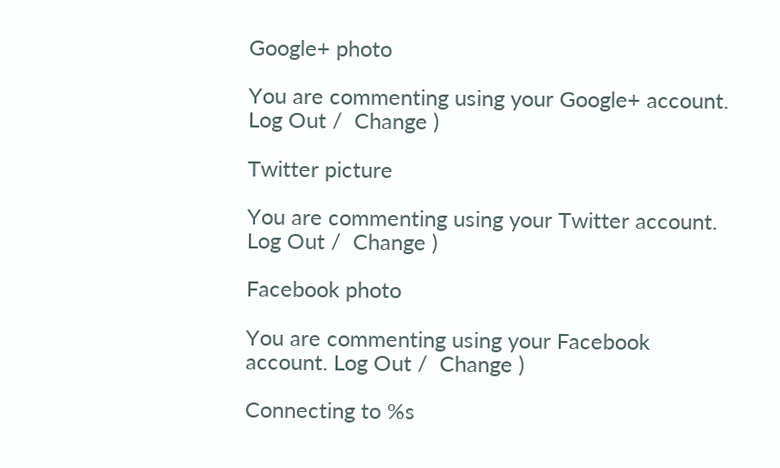Google+ photo

You are commenting using your Google+ account. Log Out /  Change )

Twitter picture

You are commenting using your Twitter account. Log Out /  Change )

Facebook photo

You are commenting using your Facebook account. Log Out /  Change )

Connecting to %s